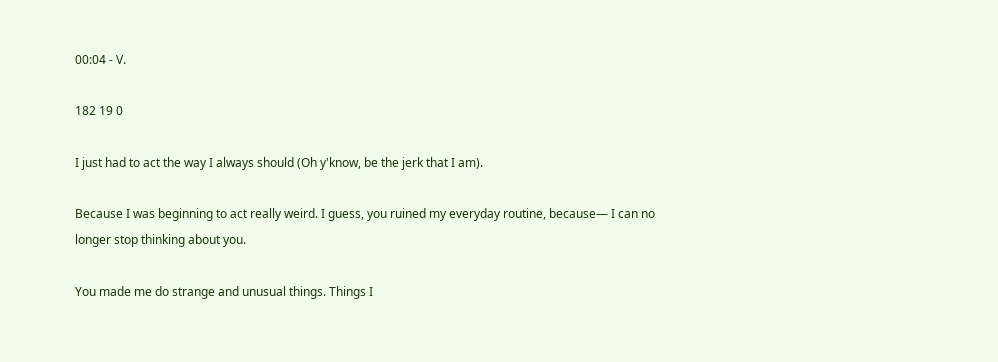00:04 - V.

182 19 0

I just had to act the way I always should (Oh y'know, be the jerk that I am).

Because I was beginning to act really weird. I guess, you ruined my everyday routine, because— I can no longer stop thinking about you.

You made me do strange and unusual things. Things I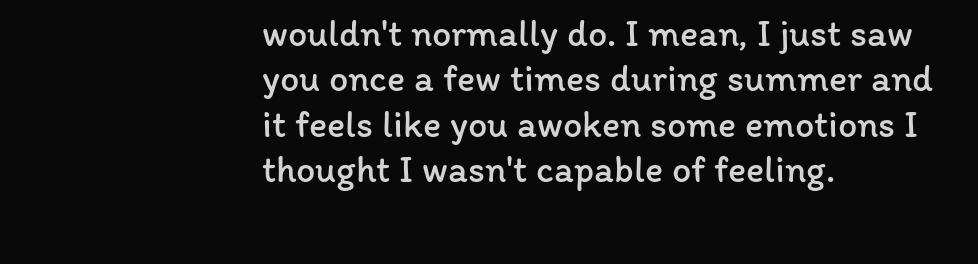wouldn't normally do. I mean, I just saw you once a few times during summer and it feels like you awoken some emotions I thought I wasn't capable of feeling.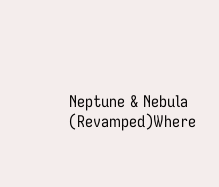Neptune & Nebula (Revamped)Where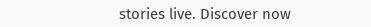stories live. Discover now